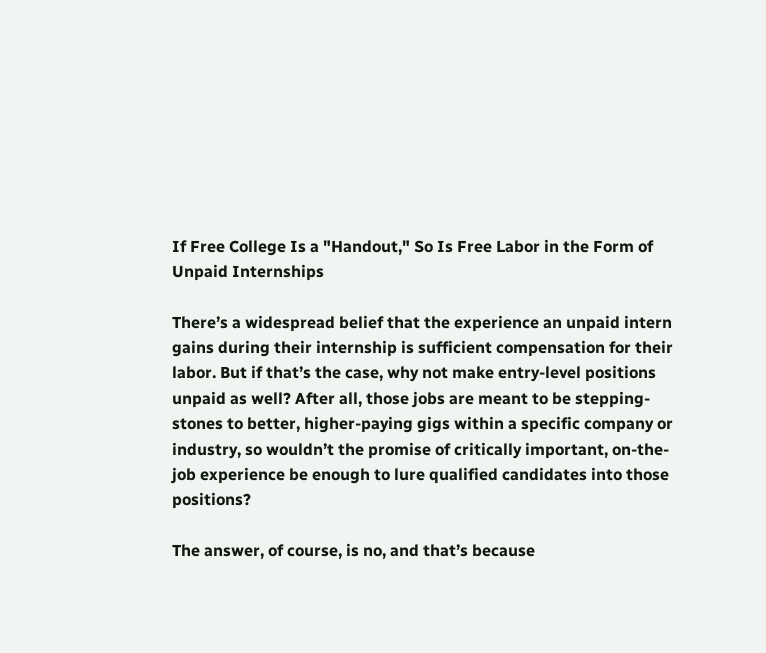If Free College Is a "Handout," So Is Free Labor in the Form of Unpaid Internships

There’s a widespread belief that the experience an unpaid intern gains during their internship is sufficient compensation for their labor. But if that’s the case, why not make entry-level positions unpaid as well? After all, those jobs are meant to be stepping-stones to better, higher-paying gigs within a specific company or industry, so wouldn’t the promise of critically important, on-the-job experience be enough to lure qualified candidates into those positions?

The answer, of course, is no, and that’s because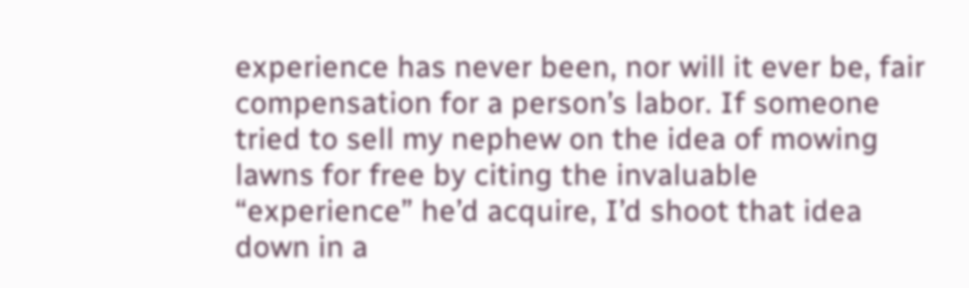experience has never been, nor will it ever be, fair compensation for a person’s labor. If someone tried to sell my nephew on the idea of mowing lawns for free by citing the invaluable “experience” he’d acquire, I’d shoot that idea down in a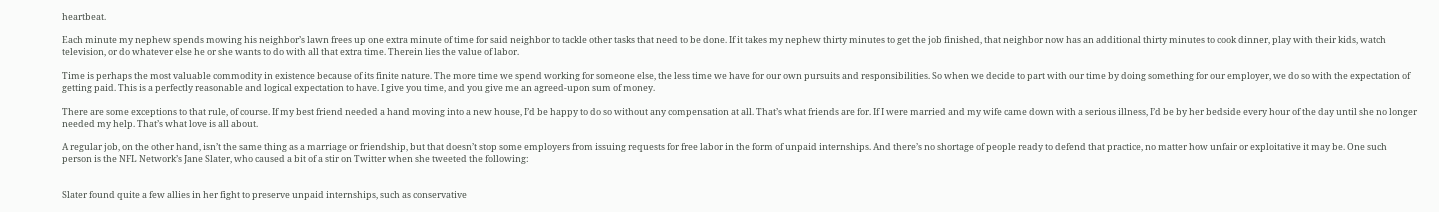heartbeat.

Each minute my nephew spends mowing his neighbor’s lawn frees up one extra minute of time for said neighbor to tackle other tasks that need to be done. If it takes my nephew thirty minutes to get the job finished, that neighbor now has an additional thirty minutes to cook dinner, play with their kids, watch television, or do whatever else he or she wants to do with all that extra time. Therein lies the value of labor.

Time is perhaps the most valuable commodity in existence because of its finite nature. The more time we spend working for someone else, the less time we have for our own pursuits and responsibilities. So when we decide to part with our time by doing something for our employer, we do so with the expectation of getting paid. This is a perfectly reasonable and logical expectation to have. I give you time, and you give me an agreed-upon sum of money.

There are some exceptions to that rule, of course. If my best friend needed a hand moving into a new house, I’d be happy to do so without any compensation at all. That’s what friends are for. If I were married and my wife came down with a serious illness, I’d be by her bedside every hour of the day until she no longer needed my help. That’s what love is all about.

A regular job, on the other hand, isn’t the same thing as a marriage or friendship, but that doesn’t stop some employers from issuing requests for free labor in the form of unpaid internships. And there’s no shortage of people ready to defend that practice, no matter how unfair or exploitative it may be. One such person is the NFL Network’s Jane Slater, who caused a bit of a stir on Twitter when she tweeted the following:


Slater found quite a few allies in her fight to preserve unpaid internships, such as conservative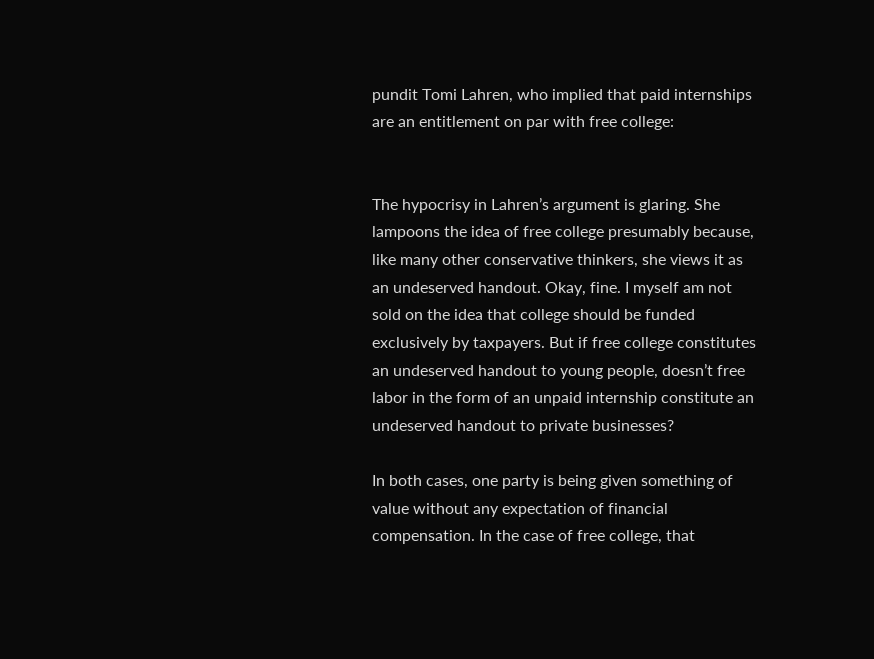pundit Tomi Lahren, who implied that paid internships are an entitlement on par with free college:


The hypocrisy in Lahren’s argument is glaring. She lampoons the idea of free college presumably because, like many other conservative thinkers, she views it as an undeserved handout. Okay, fine. I myself am not sold on the idea that college should be funded exclusively by taxpayers. But if free college constitutes an undeserved handout to young people, doesn’t free labor in the form of an unpaid internship constitute an undeserved handout to private businesses?

In both cases, one party is being given something of value without any expectation of financial compensation. In the case of free college, that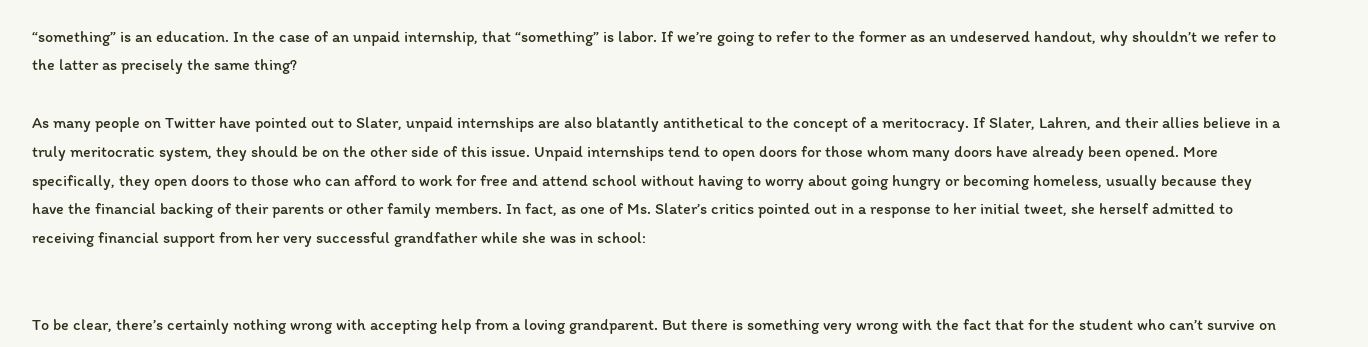“something” is an education. In the case of an unpaid internship, that “something” is labor. If we’re going to refer to the former as an undeserved handout, why shouldn’t we refer to the latter as precisely the same thing?

As many people on Twitter have pointed out to Slater, unpaid internships are also blatantly antithetical to the concept of a meritocracy. If Slater, Lahren, and their allies believe in a truly meritocratic system, they should be on the other side of this issue. Unpaid internships tend to open doors for those whom many doors have already been opened. More specifically, they open doors to those who can afford to work for free and attend school without having to worry about going hungry or becoming homeless, usually because they have the financial backing of their parents or other family members. In fact, as one of Ms. Slater’s critics pointed out in a response to her initial tweet, she herself admitted to receiving financial support from her very successful grandfather while she was in school:


To be clear, there’s certainly nothing wrong with accepting help from a loving grandparent. But there is something very wrong with the fact that for the student who can’t survive on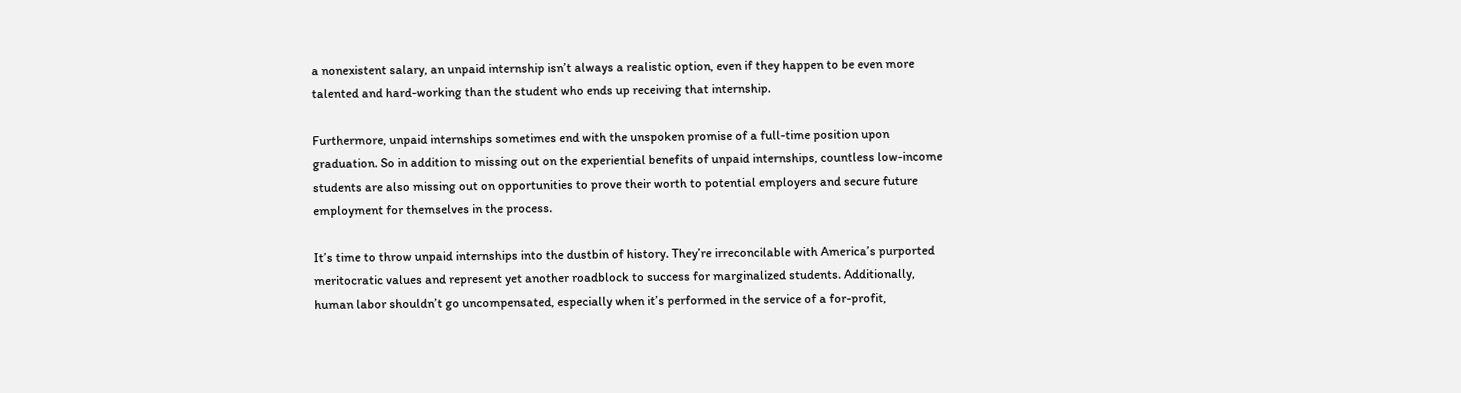a nonexistent salary, an unpaid internship isn’t always a realistic option, even if they happen to be even more talented and hard-working than the student who ends up receiving that internship.

Furthermore, unpaid internships sometimes end with the unspoken promise of a full-time position upon graduation. So in addition to missing out on the experiential benefits of unpaid internships, countless low-income students are also missing out on opportunities to prove their worth to potential employers and secure future employment for themselves in the process.

It’s time to throw unpaid internships into the dustbin of history. They’re irreconcilable with America’s purported meritocratic values and represent yet another roadblock to success for marginalized students. Additionally, human labor shouldn’t go uncompensated, especially when it’s performed in the service of a for-profit,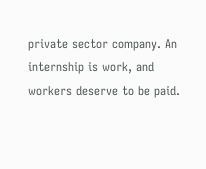private sector company. An internship is work, and workers deserve to be paid.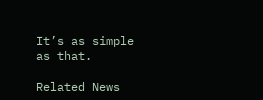It’s as simple as that.

Related News